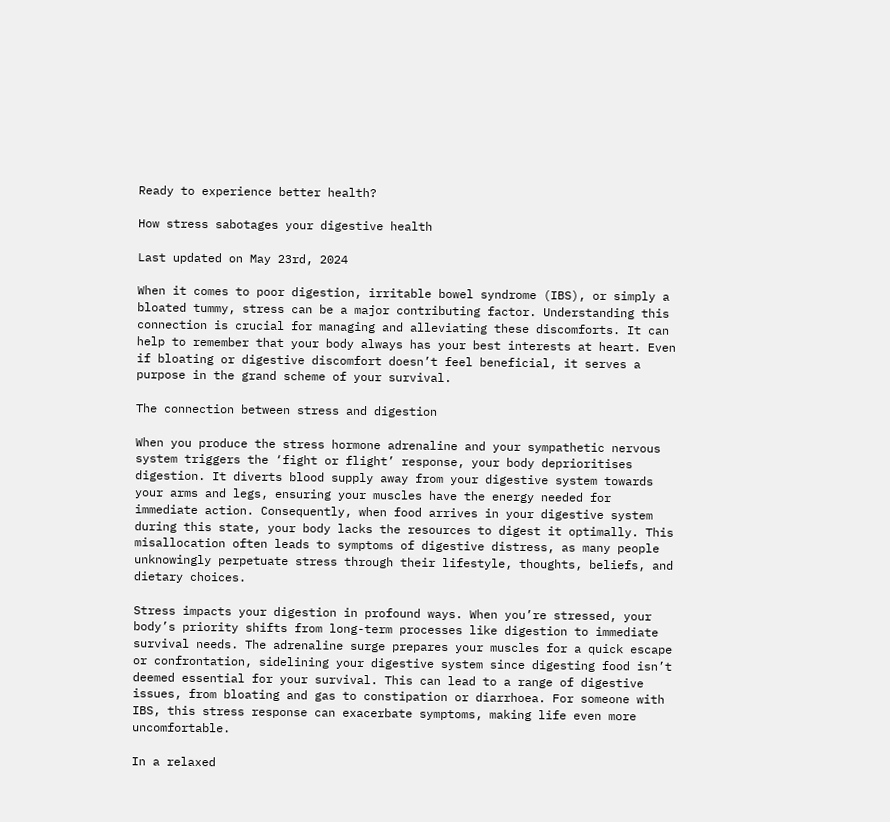Ready to experience better health?

How stress sabotages your digestive health

Last updated on May 23rd, 2024

When it comes to poor digestion, irritable bowel syndrome (IBS), or simply a bloated tummy, stress can be a major contributing factor. Understanding this connection is crucial for managing and alleviating these discomforts. It can help to remember that your body always has your best interests at heart. Even if bloating or digestive discomfort doesn’t feel beneficial, it serves a purpose in the grand scheme of your survival.

The connection between stress and digestion

When you produce the stress hormone adrenaline and your sympathetic nervous system triggers the ‘fight or flight’ response, your body deprioritises digestion. It diverts blood supply away from your digestive system towards your arms and legs, ensuring your muscles have the energy needed for immediate action. Consequently, when food arrives in your digestive system during this state, your body lacks the resources to digest it optimally. This misallocation often leads to symptoms of digestive distress, as many people unknowingly perpetuate stress through their lifestyle, thoughts, beliefs, and dietary choices.

Stress impacts your digestion in profound ways. When you’re stressed, your body’s priority shifts from long-term processes like digestion to immediate survival needs. The adrenaline surge prepares your muscles for a quick escape or confrontation, sidelining your digestive system since digesting food isn’t deemed essential for your survival. This can lead to a range of digestive issues, from bloating and gas to constipation or diarrhoea. For someone with IBS, this stress response can exacerbate symptoms, making life even more uncomfortable.

In a relaxed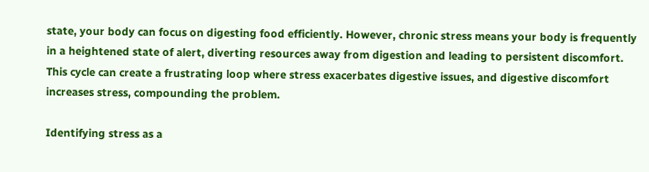state, your body can focus on digesting food efficiently. However, chronic stress means your body is frequently in a heightened state of alert, diverting resources away from digestion and leading to persistent discomfort. This cycle can create a frustrating loop where stress exacerbates digestive issues, and digestive discomfort increases stress, compounding the problem.

Identifying stress as a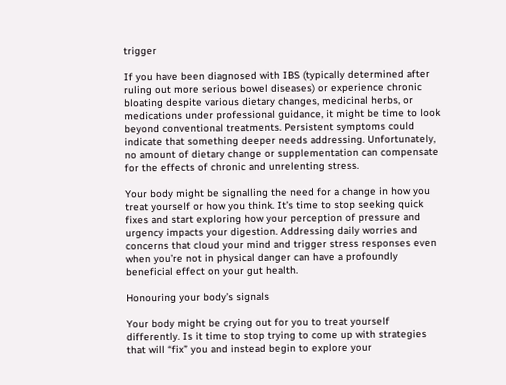trigger

If you have been diagnosed with IBS (typically determined after ruling out more serious bowel diseases) or experience chronic bloating despite various dietary changes, medicinal herbs, or medications under professional guidance, it might be time to look beyond conventional treatments. Persistent symptoms could indicate that something deeper needs addressing. Unfortunately, no amount of dietary change or supplementation can compensate for the effects of chronic and unrelenting stress.

Your body might be signalling the need for a change in how you treat yourself or how you think. It’s time to stop seeking quick fixes and start exploring how your perception of pressure and urgency impacts your digestion. Addressing daily worries and concerns that cloud your mind and trigger stress responses even when you’re not in physical danger can have a profoundly beneficial effect on your gut health.

Honouring your body’s signals

Your body might be crying out for you to treat yourself differently. Is it time to stop trying to come up with strategies that will “fix” you and instead begin to explore your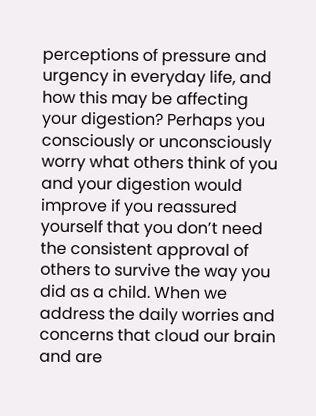perceptions of pressure and urgency in everyday life, and how this may be affecting your digestion? Perhaps you consciously or unconsciously worry what others think of you and your digestion would improve if you reassured yourself that you don’t need the consistent approval of others to survive the way you did as a child. When we address the daily worries and concerns that cloud our brain and are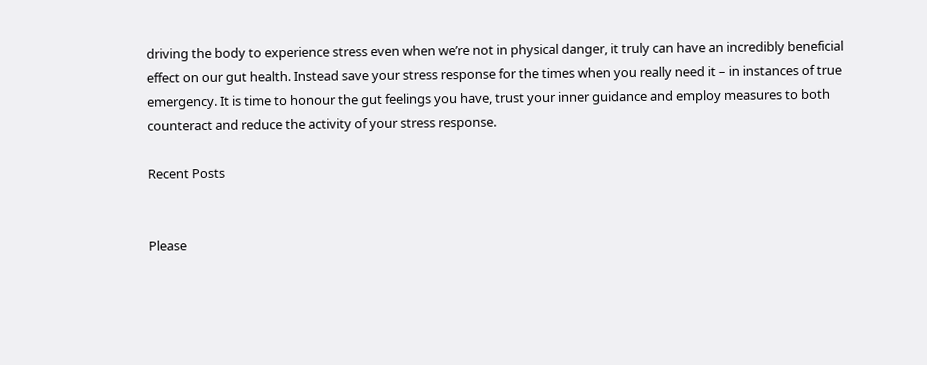driving the body to experience stress even when we’re not in physical danger, it truly can have an incredibly beneficial effect on our gut health. Instead save your stress response for the times when you really need it – in instances of true emergency. It is time to honour the gut feelings you have, trust your inner guidance and employ measures to both counteract and reduce the activity of your stress response.

Recent Posts


Please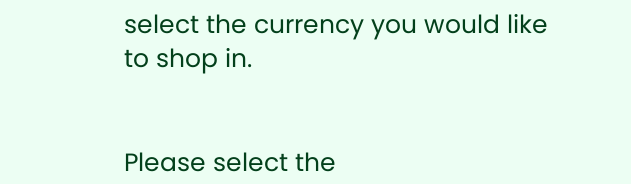select the currency you would like to shop in.


Please select the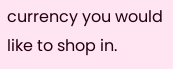currency you would like to shop in.